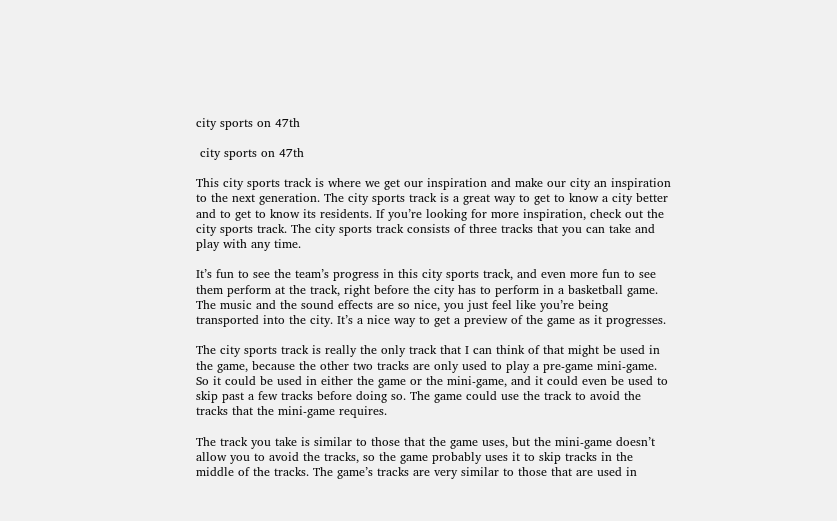city sports on 47th

 city sports on 47th

This city sports track is where we get our inspiration and make our city an inspiration to the next generation. The city sports track is a great way to get to know a city better and to get to know its residents. If you’re looking for more inspiration, check out the city sports track. The city sports track consists of three tracks that you can take and play with any time.

It’s fun to see the team’s progress in this city sports track, and even more fun to see them perform at the track, right before the city has to perform in a basketball game. The music and the sound effects are so nice, you just feel like you’re being transported into the city. It’s a nice way to get a preview of the game as it progresses.

The city sports track is really the only track that I can think of that might be used in the game, because the other two tracks are only used to play a pre-game mini-game. So it could be used in either the game or the mini-game, and it could even be used to skip past a few tracks before doing so. The game could use the track to avoid the tracks that the mini-game requires.

The track you take is similar to those that the game uses, but the mini-game doesn’t allow you to avoid the tracks, so the game probably uses it to skip tracks in the middle of the tracks. The game’s tracks are very similar to those that are used in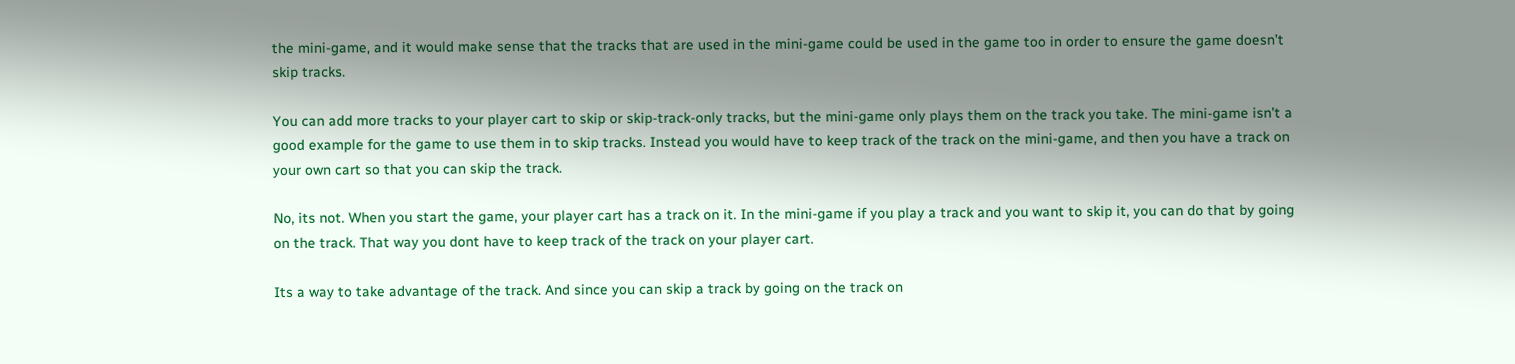the mini-game, and it would make sense that the tracks that are used in the mini-game could be used in the game too in order to ensure the game doesn’t skip tracks.

You can add more tracks to your player cart to skip or skip-track-only tracks, but the mini-game only plays them on the track you take. The mini-game isn’t a good example for the game to use them in to skip tracks. Instead you would have to keep track of the track on the mini-game, and then you have a track on your own cart so that you can skip the track.

No, its not. When you start the game, your player cart has a track on it. In the mini-game if you play a track and you want to skip it, you can do that by going on the track. That way you dont have to keep track of the track on your player cart.

Its a way to take advantage of the track. And since you can skip a track by going on the track on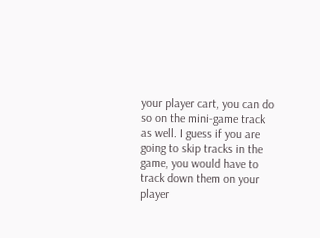your player cart, you can do so on the mini-game track as well. I guess if you are going to skip tracks in the game, you would have to track down them on your player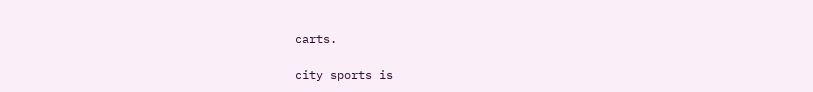carts.

city sports is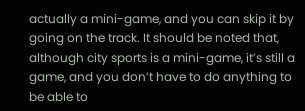actually a mini-game, and you can skip it by going on the track. It should be noted that, although city sports is a mini-game, it’s still a game, and you don’t have to do anything to be able to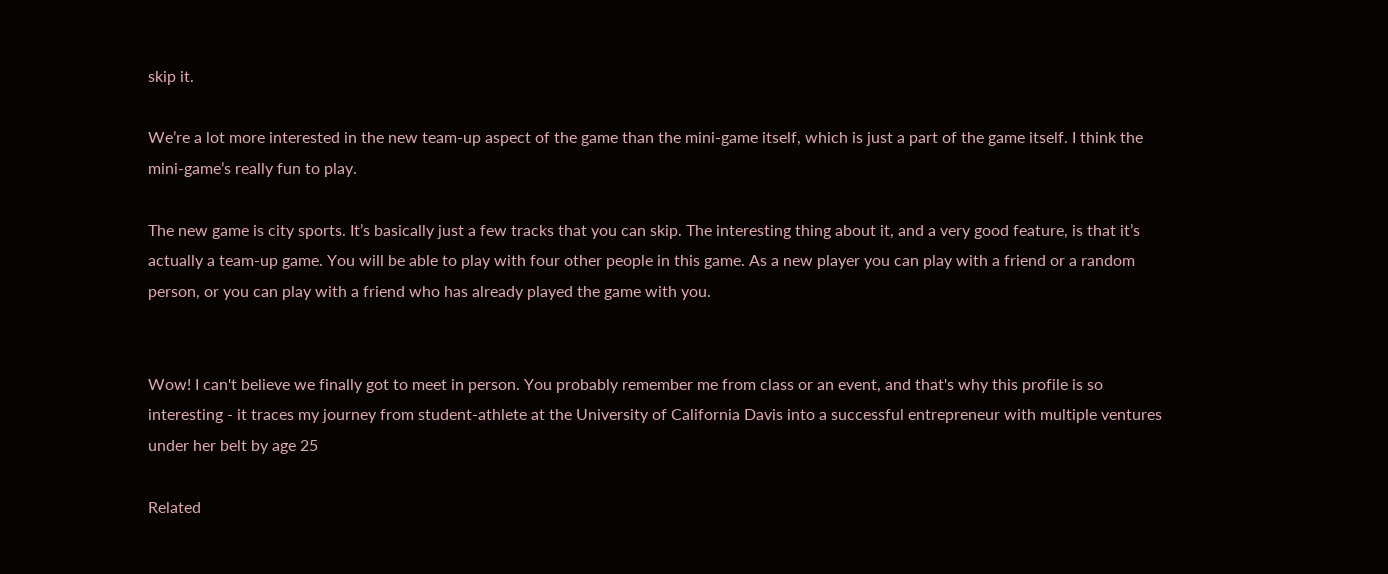skip it.

We’re a lot more interested in the new team-up aspect of the game than the mini-game itself, which is just a part of the game itself. I think the mini-game’s really fun to play.

The new game is city sports. It’s basically just a few tracks that you can skip. The interesting thing about it, and a very good feature, is that it’s actually a team-up game. You will be able to play with four other people in this game. As a new player you can play with a friend or a random person, or you can play with a friend who has already played the game with you.


Wow! I can't believe we finally got to meet in person. You probably remember me from class or an event, and that's why this profile is so interesting - it traces my journey from student-athlete at the University of California Davis into a successful entrepreneur with multiple ventures under her belt by age 25

Related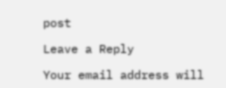post

Leave a Reply

Your email address will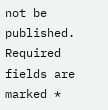not be published. Required fields are marked *